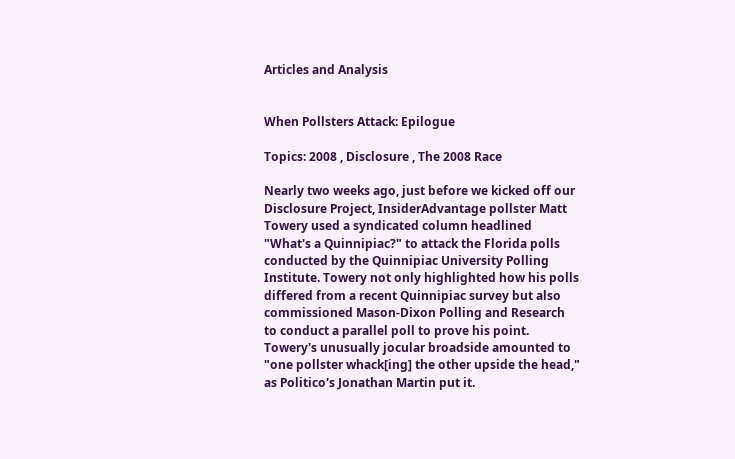Articles and Analysis


When Pollsters Attack: Epilogue

Topics: 2008 , Disclosure , The 2008 Race

Nearly two weeks ago, just before we kicked off our Disclosure Project, InsiderAdvantage pollster Matt Towery used a syndicated column headlined "What's a Quinnipiac?" to attack the Florida polls conducted by the Quinnipiac University Polling Institute. Towery not only highlighted how his polls differed from a recent Quinnipiac survey but also commissioned Mason-Dixon Polling and Research to conduct a parallel poll to prove his point. Towery's unusually jocular broadside amounted to "one pollster whack[ing] the other upside the head," as Politico's Jonathan Martin put it.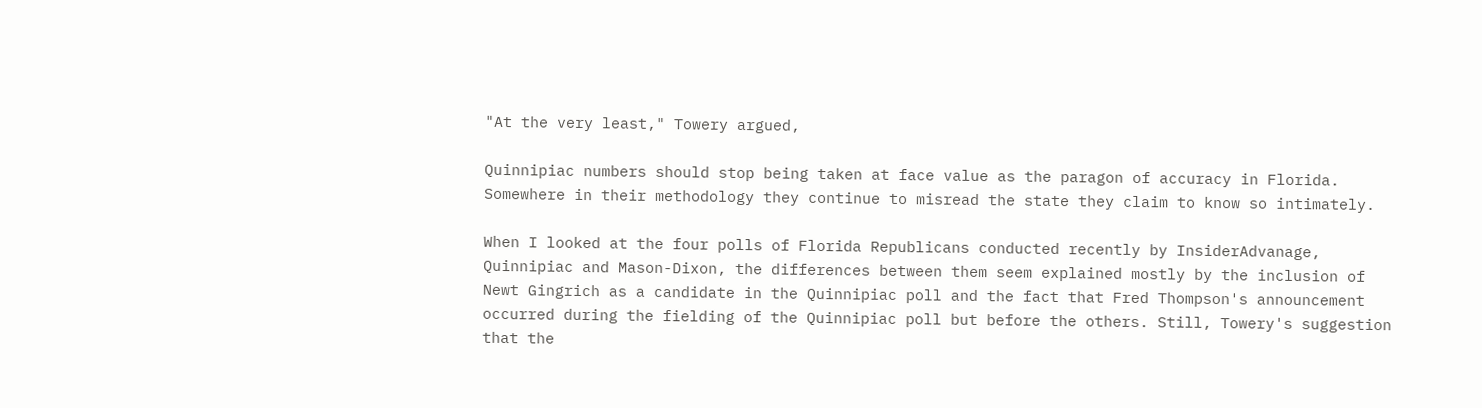"At the very least," Towery argued,

Quinnipiac numbers should stop being taken at face value as the paragon of accuracy in Florida. Somewhere in their methodology they continue to misread the state they claim to know so intimately.

When I looked at the four polls of Florida Republicans conducted recently by InsiderAdvanage, Quinnipiac and Mason-Dixon, the differences between them seem explained mostly by the inclusion of Newt Gingrich as a candidate in the Quinnipiac poll and the fact that Fred Thompson's announcement occurred during the fielding of the Quinnipiac poll but before the others. Still, Towery's suggestion that the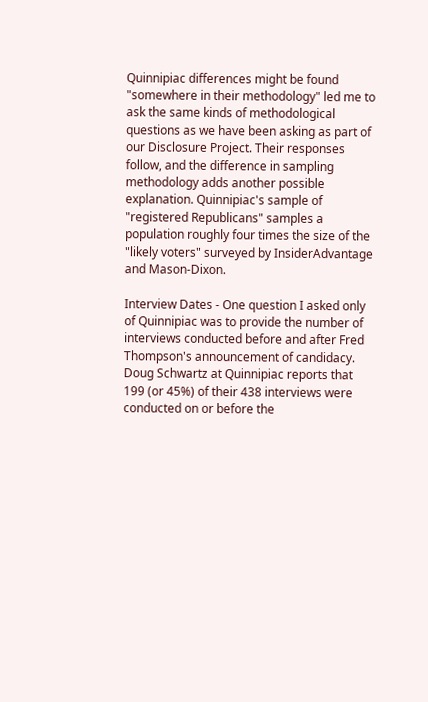Quinnipiac differences might be found "somewhere in their methodology" led me to ask the same kinds of methodological questions as we have been asking as part of our Disclosure Project. Their responses follow, and the difference in sampling methodology adds another possible explanation. Quinnipiac's sample of "registered Republicans" samples a population roughly four times the size of the "likely voters" surveyed by InsiderAdvantage and Mason-Dixon.

Interview Dates - One question I asked only of Quinnipiac was to provide the number of interviews conducted before and after Fred Thompson's announcement of candidacy. Doug Schwartz at Quinnipiac reports that 199 (or 45%) of their 438 interviews were conducted on or before the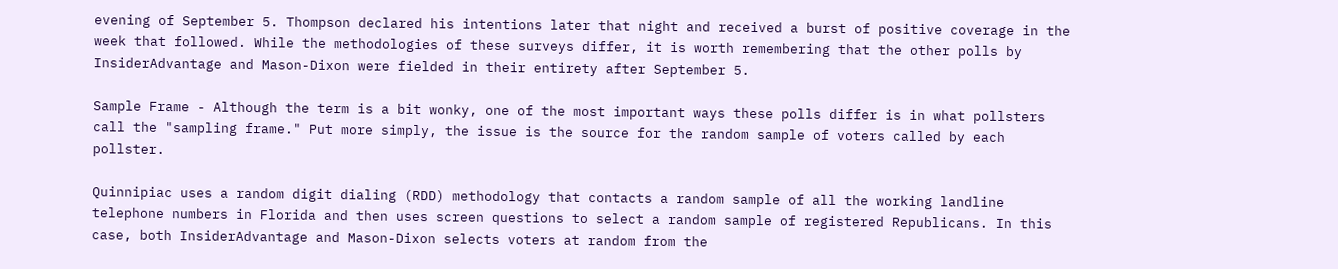evening of September 5. Thompson declared his intentions later that night and received a burst of positive coverage in the week that followed. While the methodologies of these surveys differ, it is worth remembering that the other polls by InsiderAdvantage and Mason-Dixon were fielded in their entirety after September 5.

Sample Frame - Although the term is a bit wonky, one of the most important ways these polls differ is in what pollsters call the "sampling frame." Put more simply, the issue is the source for the random sample of voters called by each pollster.

Quinnipiac uses a random digit dialing (RDD) methodology that contacts a random sample of all the working landline telephone numbers in Florida and then uses screen questions to select a random sample of registered Republicans. In this case, both InsiderAdvantage and Mason-Dixon selects voters at random from the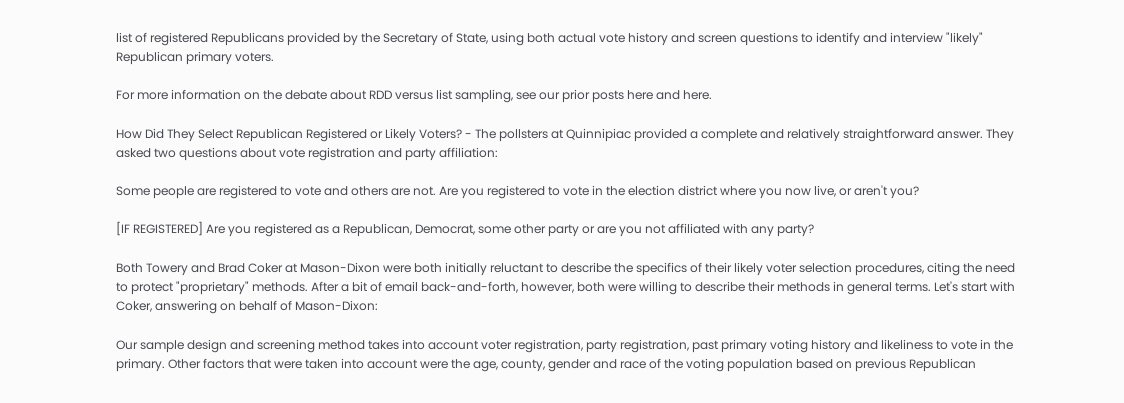list of registered Republicans provided by the Secretary of State, using both actual vote history and screen questions to identify and interview "likely" Republican primary voters.

For more information on the debate about RDD versus list sampling, see our prior posts here and here.

How Did They Select Republican Registered or Likely Voters? - The pollsters at Quinnipiac provided a complete and relatively straightforward answer. They asked two questions about vote registration and party affiliation:

Some people are registered to vote and others are not. Are you registered to vote in the election district where you now live, or aren't you?

[IF REGISTERED] Are you registered as a Republican, Democrat, some other party or are you not affiliated with any party?

Both Towery and Brad Coker at Mason-Dixon were both initially reluctant to describe the specifics of their likely voter selection procedures, citing the need to protect "proprietary" methods. After a bit of email back-and-forth, however, both were willing to describe their methods in general terms. Let's start with Coker, answering on behalf of Mason-Dixon:

Our sample design and screening method takes into account voter registration, party registration, past primary voting history and likeliness to vote in the primary. Other factors that were taken into account were the age, county, gender and race of the voting population based on previous Republican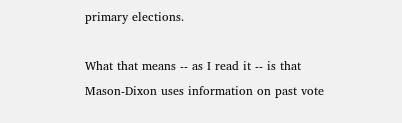primary elections.

What that means -- as I read it -- is that Mason-Dixon uses information on past vote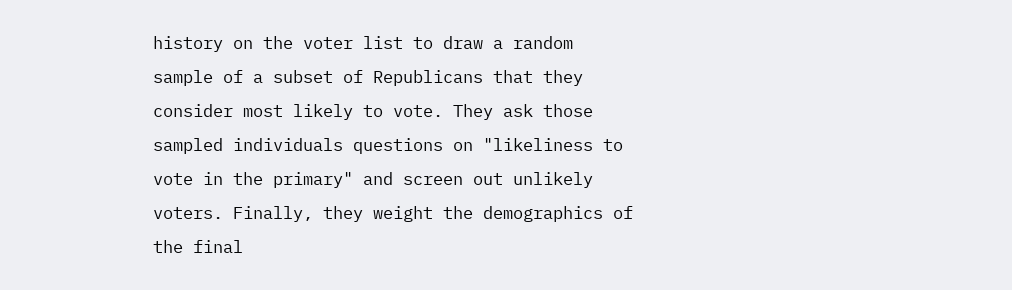history on the voter list to draw a random sample of a subset of Republicans that they consider most likely to vote. They ask those sampled individuals questions on "likeliness to vote in the primary" and screen out unlikely voters. Finally, they weight the demographics of the final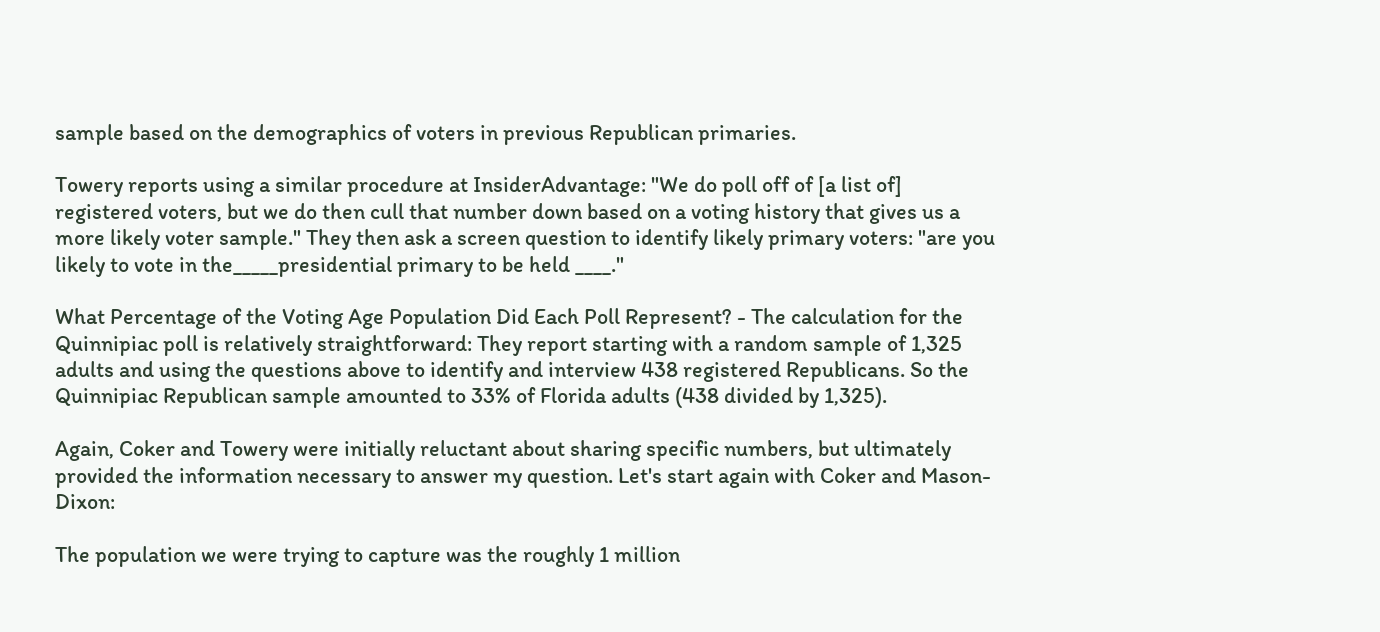sample based on the demographics of voters in previous Republican primaries.

Towery reports using a similar procedure at InsiderAdvantage: "We do poll off of [a list of] registered voters, but we do then cull that number down based on a voting history that gives us a more likely voter sample." They then ask a screen question to identify likely primary voters: "are you likely to vote in the_____presidential primary to be held ____."

What Percentage of the Voting Age Population Did Each Poll Represent? - The calculation for the Quinnipiac poll is relatively straightforward: They report starting with a random sample of 1,325 adults and using the questions above to identify and interview 438 registered Republicans. So the Quinnipiac Republican sample amounted to 33% of Florida adults (438 divided by 1,325).

Again, Coker and Towery were initially reluctant about sharing specific numbers, but ultimately provided the information necessary to answer my question. Let's start again with Coker and Mason-Dixon:

The population we were trying to capture was the roughly 1 million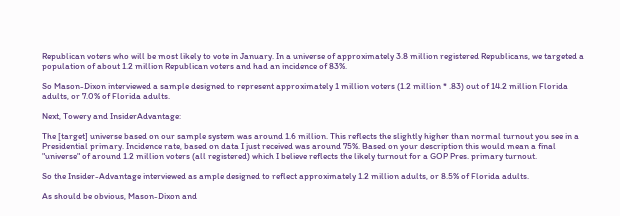Republican voters who will be most likely to vote in January. In a universe of approximately 3.8 million registered Republicans, we targeted a population of about 1.2 million Republican voters and had an incidence of 83%.

So Mason-Dixon interviewed a sample designed to represent approximately 1 million voters (1.2 million * .83) out of 14.2 million Florida adults, or 7.0% of Florida adults.

Next, Towery and InsiderAdvantage:

The [target] universe based on our sample system was around 1.6 million. This reflects the slightly higher than normal turnout you see in a Presidential primary. Incidence rate, based on data I just received was around 75%. Based on your description this would mean a final "universe" of around 1.2 million voters (all registered) which I believe reflects the likely turnout for a GOP Pres. primary turnout.

So the Insider-Advantage interviewed as ample designed to reflect approximately 1.2 million adults, or 8.5% of Florida adults.

As should be obvious, Mason-Dixon and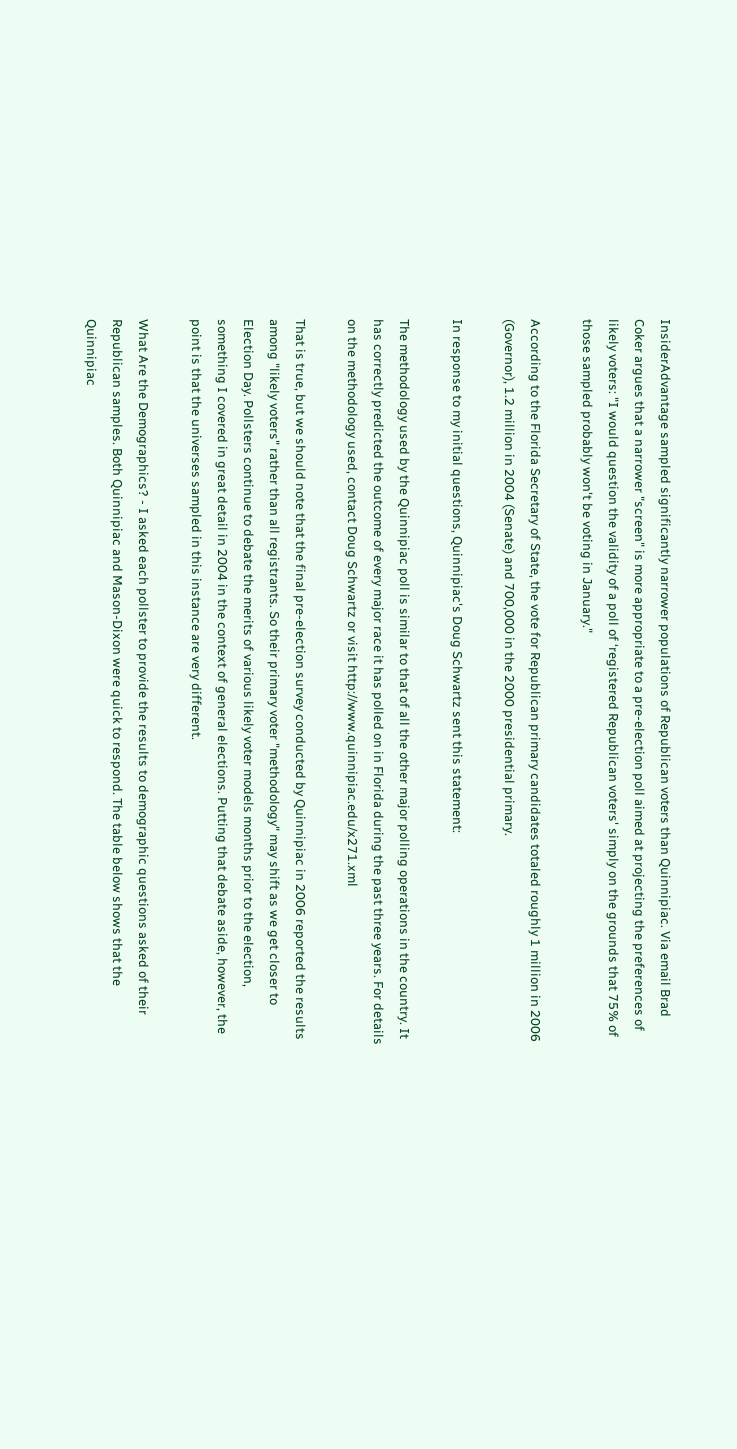InsiderAdvantage sampled significantly narrower populations of Republican voters than Quinnipiac. Via email Brad Coker argues that a narrower "screen" is more appropriate to a pre-election poll aimed at projecting the preferences of likely voters: "I would question the validity of a poll of ‘registered Republican voters' simply on the grounds that 75% of those sampled probably won't be voting in January."

According to the Florida Secretary of State, the vote for Republican primary candidates totaled roughly 1 million in 2006 (Governor), 1.2 million in 2004 (Senate) and 700,000 in the 2000 presidential primary.

In response to my initial questions, Quinnipiac's Doug Schwartz sent this statement:

The methodology used by the Quinnipiac poll is similar to that of all the other major polling operations in the country. It has correctly predicted the outcome of every major race it has polled on in Florida during the past three years. For details on the methodology used, contact Doug Schwartz or visit http://www.quinnipiac.edu/x271.xml

That is true, but we should note that the final pre-election survey conducted by Quinnipiac in 2006 reported the results among "likely voters" rather than all registrants. So their primary voter "methodology" may shift as we get closer to Election Day. Pollsters continue to debate the merits of various likely voter models months prior to the election, something I covered in great detail in 2004 in the context of general elections. Putting that debate aside, however, the point is that the universes sampled in this instance are very different.

What Are the Demographics? - I asked each pollster to provide the results to demographic questions asked of their Republican samples. Both Quinnipiac and Mason-Dixon were quick to respond. The table below shows that the Quinnipiac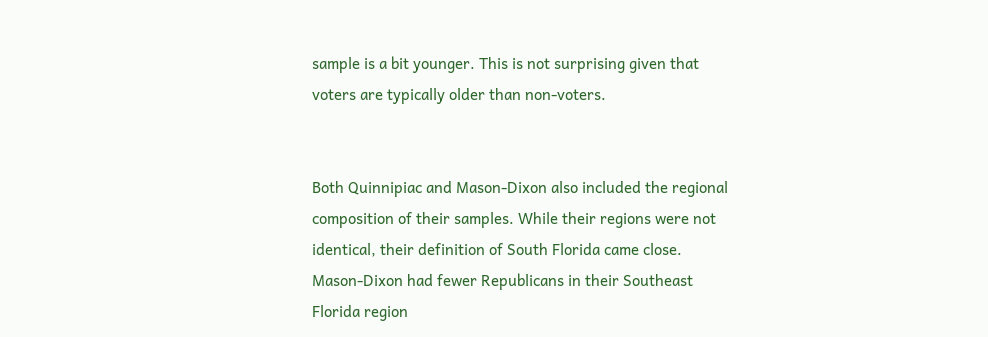sample is a bit younger. This is not surprising given that voters are typically older than non-voters.


Both Quinnipiac and Mason-Dixon also included the regional composition of their samples. While their regions were not identical, their definition of South Florida came close. Mason-Dixon had fewer Republicans in their Southeast Florida region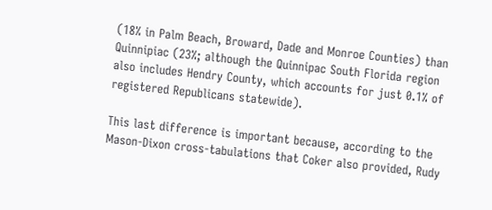(18% in Palm Beach, Broward, Dade and Monroe Counties) than Quinnipiac (23%; although the Quinnipac South Florida region also includes Hendry County, which accounts for just 0.1% of registered Republicans statewide).

This last difference is important because, according to the Mason-Dixon cross-tabulations that Coker also provided, Rudy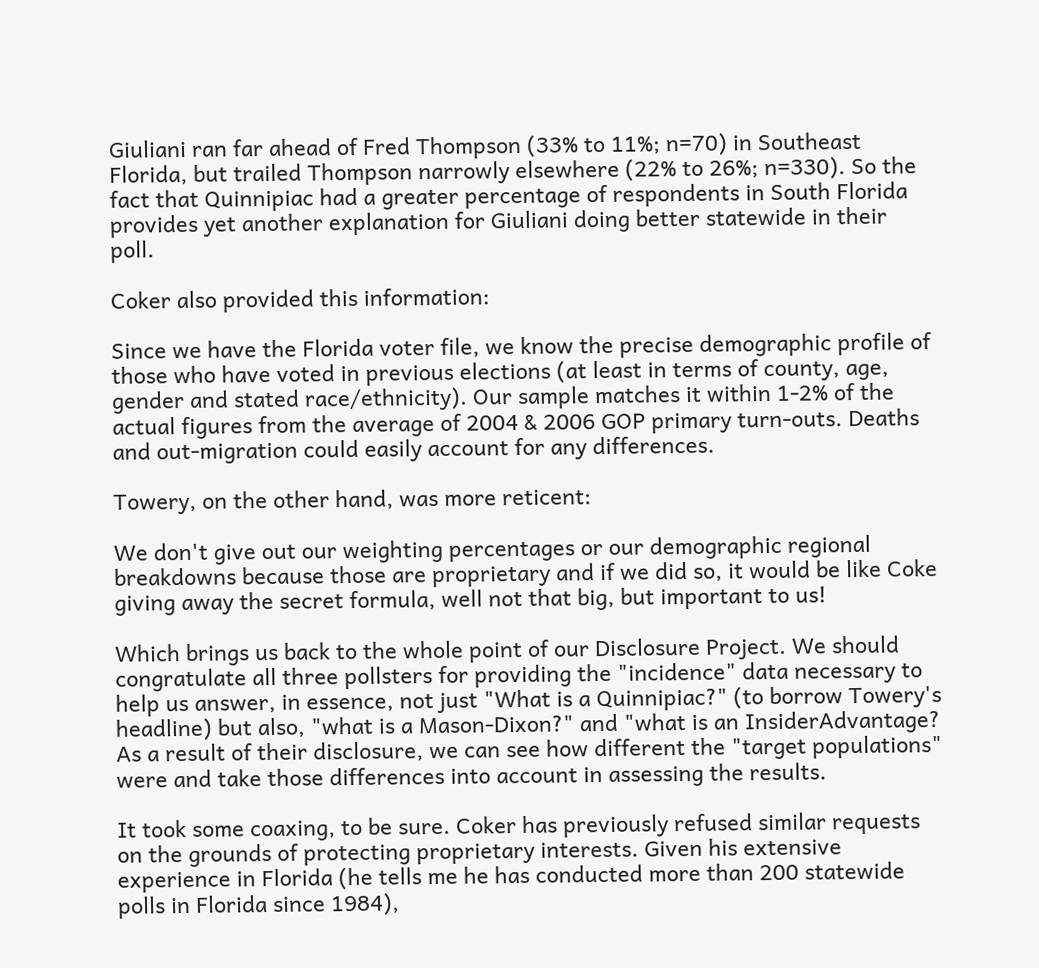Giuliani ran far ahead of Fred Thompson (33% to 11%; n=70) in Southeast Florida, but trailed Thompson narrowly elsewhere (22% to 26%; n=330). So the fact that Quinnipiac had a greater percentage of respondents in South Florida provides yet another explanation for Giuliani doing better statewide in their poll.

Coker also provided this information:

Since we have the Florida voter file, we know the precise demographic profile of those who have voted in previous elections (at least in terms of county, age, gender and stated race/ethnicity). Our sample matches it within 1-2% of the actual figures from the average of 2004 & 2006 GOP primary turn-outs. Deaths and out-migration could easily account for any differences.

Towery, on the other hand, was more reticent:

We don't give out our weighting percentages or our demographic regional breakdowns because those are proprietary and if we did so, it would be like Coke giving away the secret formula, well not that big, but important to us!

Which brings us back to the whole point of our Disclosure Project. We should congratulate all three pollsters for providing the "incidence" data necessary to help us answer, in essence, not just "What is a Quinnipiac?" (to borrow Towery's headline) but also, "what is a Mason-Dixon?" and "what is an InsiderAdvantage? As a result of their disclosure, we can see how different the "target populations" were and take those differences into account in assessing the results.

It took some coaxing, to be sure. Coker has previously refused similar requests on the grounds of protecting proprietary interests. Given his extensive experience in Florida (he tells me he has conducted more than 200 statewide polls in Florida since 1984),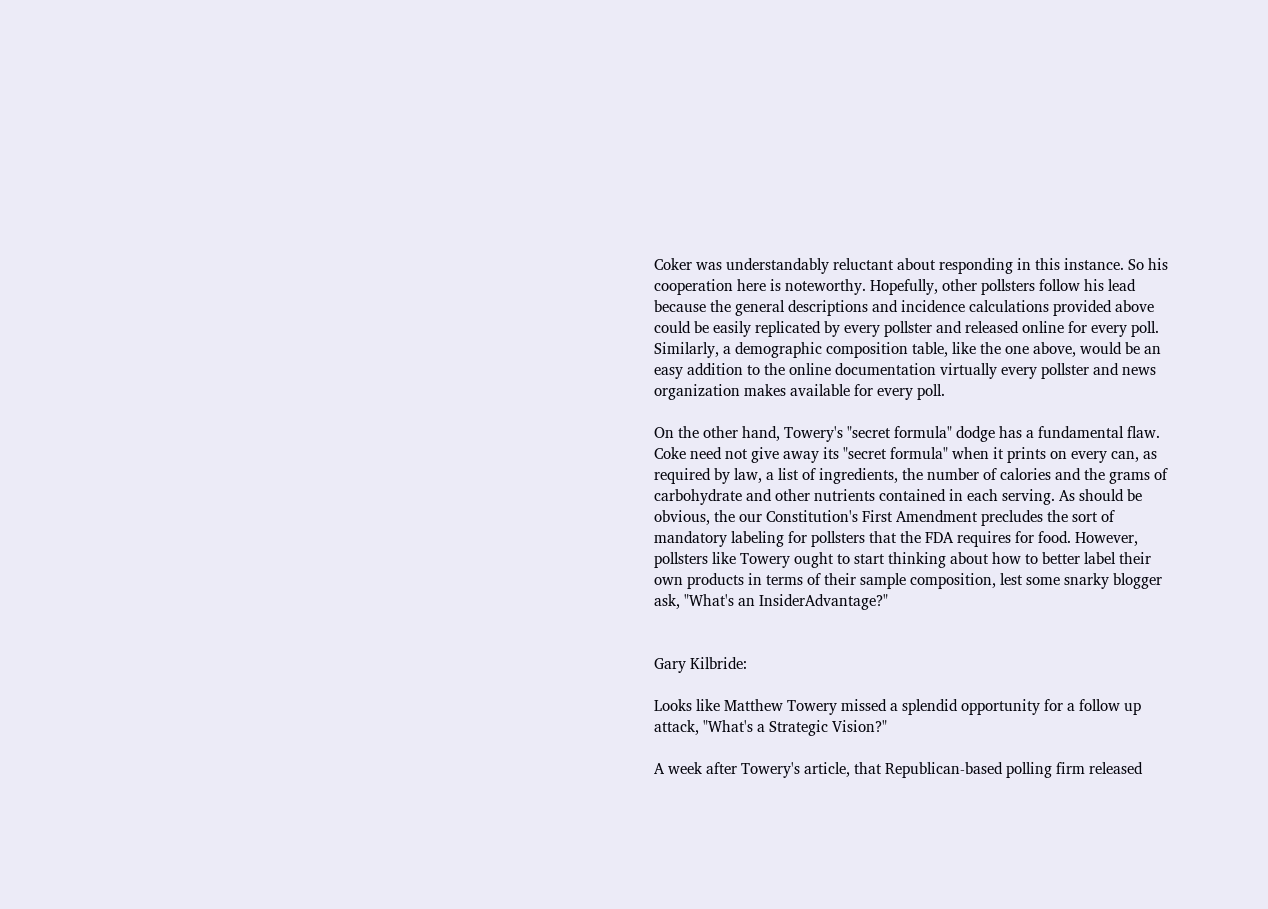Coker was understandably reluctant about responding in this instance. So his cooperation here is noteworthy. Hopefully, other pollsters follow his lead because the general descriptions and incidence calculations provided above could be easily replicated by every pollster and released online for every poll. Similarly, a demographic composition table, like the one above, would be an easy addition to the online documentation virtually every pollster and news organization makes available for every poll.

On the other hand, Towery's "secret formula" dodge has a fundamental flaw. Coke need not give away its "secret formula" when it prints on every can, as required by law, a list of ingredients, the number of calories and the grams of carbohydrate and other nutrients contained in each serving. As should be obvious, the our Constitution's First Amendment precludes the sort of mandatory labeling for pollsters that the FDA requires for food. However, pollsters like Towery ought to start thinking about how to better label their own products in terms of their sample composition, lest some snarky blogger ask, "What's an InsiderAdvantage?"


Gary Kilbride:

Looks like Matthew Towery missed a splendid opportunity for a follow up attack, "What's a Strategic Vision?"

A week after Towery's article, that Republican-based polling firm released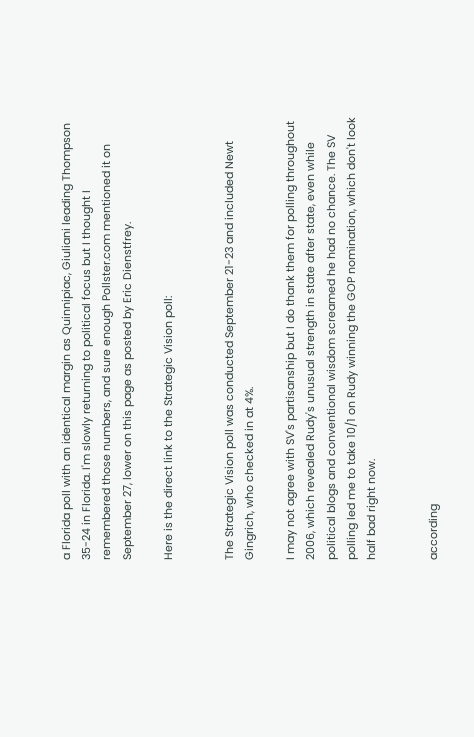a Florida poll with an identical margin as Quinnipiac, Giuliani leading Thompson 35-24 in Florida. I'm slowly returning to political focus but I thought I remembered those numbers, and sure enough Pollster.com mentioned it on September 27, lower on this page as posted by Eric Dienstfrey.

Here is the direct link to the Strategic Vision poll:


The Strategic Vision poll was conducted September 21-23 and included Newt Gingrich, who checked in at 4%.

I may not agree with SV's partisanship but I do thank them for polling throughout 2006, which revealed Rudy's unusual strength in state after state, even while political blogs and conventional wisdom screamed he had no chance. The SV polling led me to take 10/1 on Rudy winning the GOP nomination, which don't look half bad right now.


according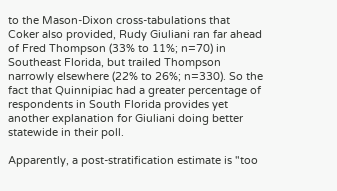to the Mason-Dixon cross-tabulations that Coker also provided, Rudy Giuliani ran far ahead of Fred Thompson (33% to 11%; n=70) in Southeast Florida, but trailed Thompson narrowly elsewhere (22% to 26%; n=330). So the fact that Quinnipiac had a greater percentage of respondents in South Florida provides yet another explanation for Giuliani doing better statewide in their poll.

Apparently, a post-stratification estimate is "too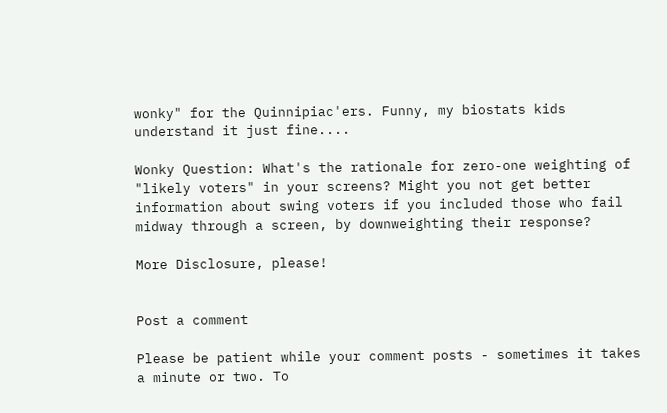wonky" for the Quinnipiac'ers. Funny, my biostats kids understand it just fine....

Wonky Question: What's the rationale for zero-one weighting of "likely voters" in your screens? Might you not get better information about swing voters if you included those who fail midway through a screen, by downweighting their response?

More Disclosure, please!


Post a comment

Please be patient while your comment posts - sometimes it takes a minute or two. To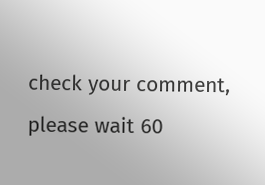check your comment, please wait 60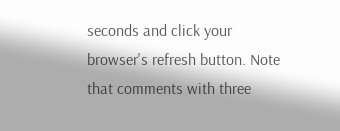seconds and click your browser's refresh button. Note that comments with three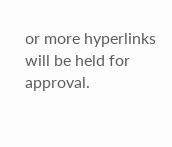or more hyperlinks will be held for approval.